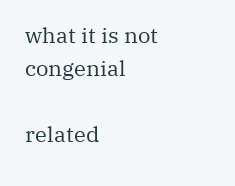what it is not congenial

related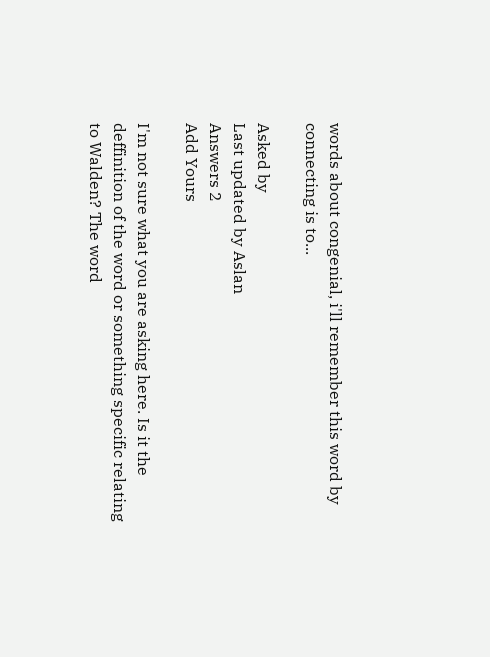words about congenial, i'll remember this word by connecting is to...

Asked by
Last updated by Aslan
Answers 2
Add Yours

I'm not sure what you are asking here. Is it the deffinition of the word or something specific relating to Walden? The word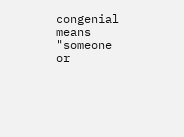congenial means "someone or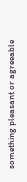something pleasant or agreeable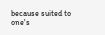because suited to one's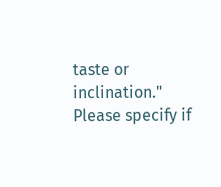taste or inclination." Please specify if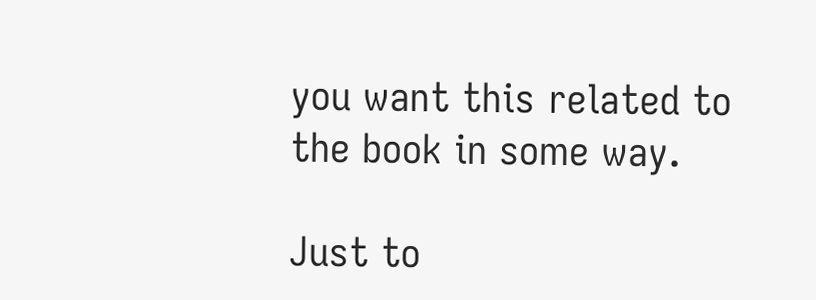you want this related to the book in some way.

Just to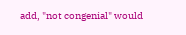add, "not congenial" would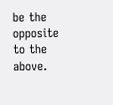be the opposite to the above.